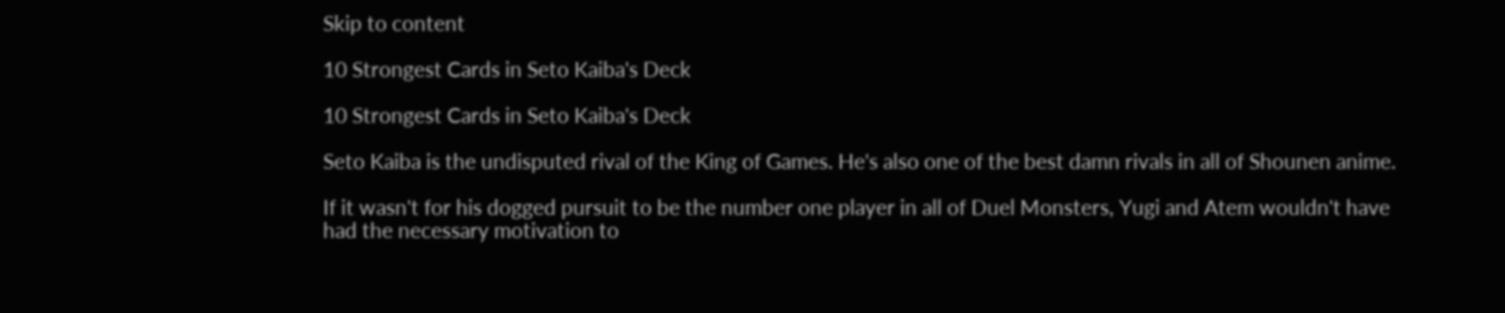Skip to content

10 Strongest Cards in Seto Kaiba's Deck

10 Strongest Cards in Seto Kaiba's Deck

Seto Kaiba is the undisputed rival of the King of Games. He's also one of the best damn rivals in all of Shounen anime.

If it wasn't for his dogged pursuit to be the number one player in all of Duel Monsters, Yugi and Atem wouldn't have had the necessary motivation to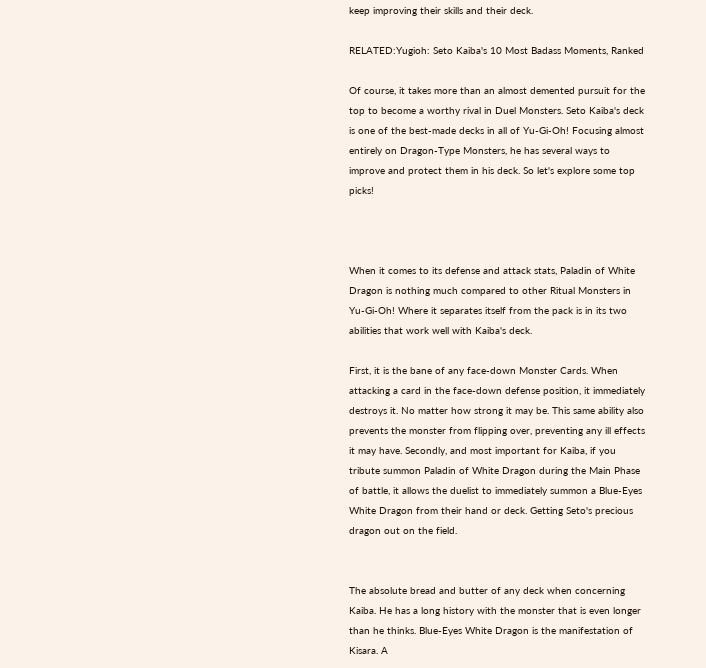keep improving their skills and their deck.

RELATED:Yugioh: Seto Kaiba's 10 Most Badass Moments, Ranked

Of course, it takes more than an almost demented pursuit for the top to become a worthy rival in Duel Monsters. Seto Kaiba's deck is one of the best-made decks in all of Yu-Gi-Oh! Focusing almost entirely on Dragon-Type Monsters, he has several ways to improve and protect them in his deck. So let's explore some top picks!



When it comes to its defense and attack stats, Paladin of White Dragon is nothing much compared to other Ritual Monsters in Yu-Gi-Oh! Where it separates itself from the pack is in its two abilities that work well with Kaiba's deck.

First, it is the bane of any face-down Monster Cards. When attacking a card in the face-down defense position, it immediately destroys it. No matter how strong it may be. This same ability also prevents the monster from flipping over, preventing any ill effects it may have. Secondly, and most important for Kaiba, if you tribute summon Paladin of White Dragon during the Main Phase of battle, it allows the duelist to immediately summon a Blue-Eyes White Dragon from their hand or deck. Getting Seto's precious dragon out on the field.


The absolute bread and butter of any deck when concerning Kaiba. He has a long history with the monster that is even longer than he thinks. Blue-Eyes White Dragon is the manifestation of Kisara. A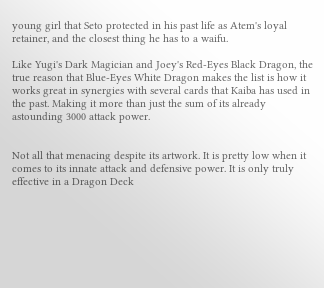young girl that Seto protected in his past life as Atem's loyal retainer, and the closest thing he has to a waifu.

Like Yugi's Dark Magician and Joey's Red-Eyes Black Dragon, the true reason that Blue-Eyes White Dragon makes the list is how it works great in synergies with several cards that Kaiba has used in the past. Making it more than just the sum of its already astounding 3000 attack power.


Not all that menacing despite its artwork. It is pretty low when it comes to its innate attack and defensive power. It is only truly effective in a Dragon Deck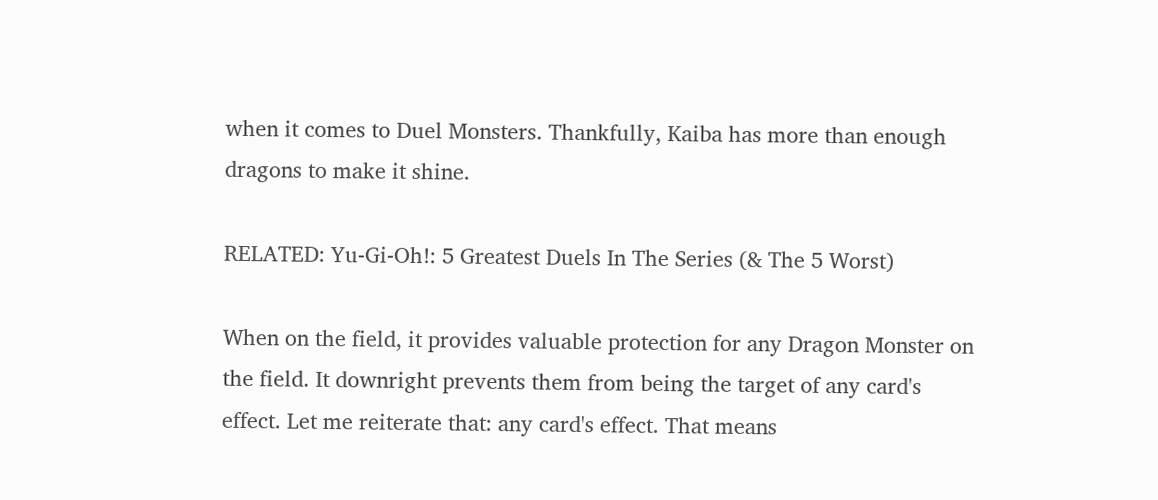when it comes to Duel Monsters. Thankfully, Kaiba has more than enough dragons to make it shine.

RELATED: Yu-Gi-Oh!: 5 Greatest Duels In The Series (& The 5 Worst)

When on the field, it provides valuable protection for any Dragon Monster on the field. It downright prevents them from being the target of any card's effect. Let me reiterate that: any card's effect. That means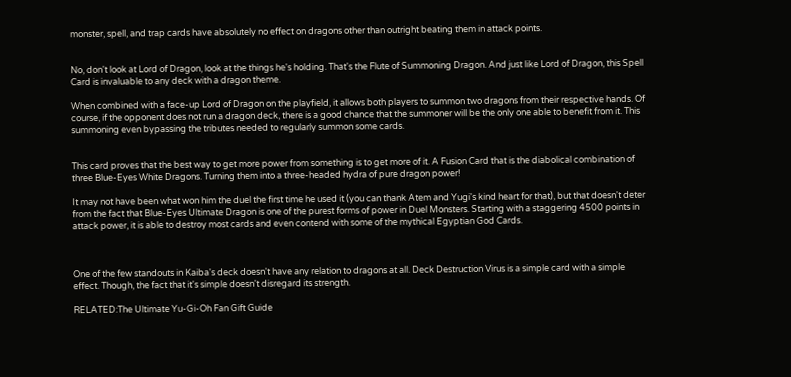monster, spell, and trap cards have absolutely no effect on dragons other than outright beating them in attack points.


No, don't look at Lord of Dragon, look at the things he's holding. That's the Flute of Summoning Dragon. And just like Lord of Dragon, this Spell Card is invaluable to any deck with a dragon theme.

When combined with a face-up Lord of Dragon on the playfield, it allows both players to summon two dragons from their respective hands. Of course, if the opponent does not run a dragon deck, there is a good chance that the summoner will be the only one able to benefit from it. This summoning even bypassing the tributes needed to regularly summon some cards.


This card proves that the best way to get more power from something is to get more of it. A Fusion Card that is the diabolical combination of three Blue-Eyes White Dragons. Turning them into a three-headed hydra of pure dragon power!

It may not have been what won him the duel the first time he used it (you can thank Atem and Yugi's kind heart for that), but that doesn't deter from the fact that Blue-Eyes Ultimate Dragon is one of the purest forms of power in Duel Monsters. Starting with a staggering 4500 points in attack power, it is able to destroy most cards and even contend with some of the mythical Egyptian God Cards.



One of the few standouts in Kaiba's deck doesn't have any relation to dragons at all. Deck Destruction Virus is a simple card with a simple effect. Though, the fact that it's simple doesn't disregard its strength.

RELATED:The Ultimate Yu-Gi-Oh Fan Gift Guide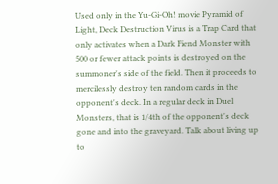Used only in the Yu-Gi-Oh! movie Pyramid of Light, Deck Destruction Virus is a Trap Card that only activates when a Dark Fiend Monster with 500 or fewer attack points is destroyed on the summoner's side of the field. Then it proceeds to mercilessly destroy ten random cards in the opponent's deck. In a regular deck in Duel Monsters, that is 1/4th of the opponent's deck gone and into the graveyard. Talk about living up to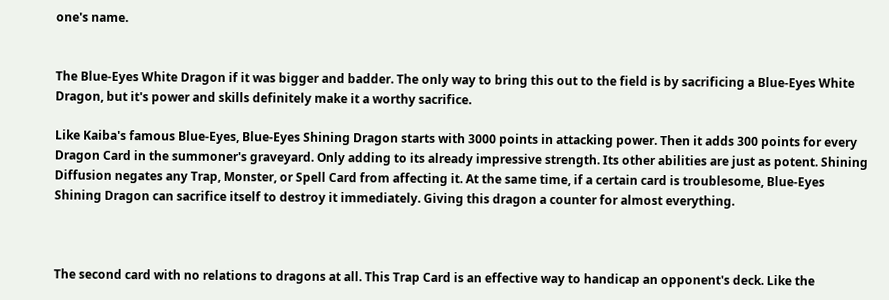one's name.


The Blue-Eyes White Dragon if it was bigger and badder. The only way to bring this out to the field is by sacrificing a Blue-Eyes White Dragon, but it's power and skills definitely make it a worthy sacrifice.

Like Kaiba's famous Blue-Eyes, Blue-Eyes Shining Dragon starts with 3000 points in attacking power. Then it adds 300 points for every Dragon Card in the summoner's graveyard. Only adding to its already impressive strength. Its other abilities are just as potent. Shining Diffusion negates any Trap, Monster, or Spell Card from affecting it. At the same time, if a certain card is troublesome, Blue-Eyes Shining Dragon can sacrifice itself to destroy it immediately. Giving this dragon a counter for almost everything.



The second card with no relations to dragons at all. This Trap Card is an effective way to handicap an opponent's deck. Like the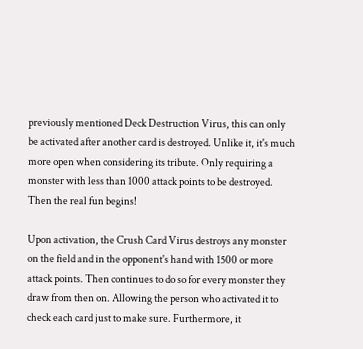previously mentioned Deck Destruction Virus, this can only be activated after another card is destroyed. Unlike it, it's much more open when considering its tribute. Only requiring a monster with less than 1000 attack points to be destroyed. Then the real fun begins!

Upon activation, the Crush Card Virus destroys any monster on the field and in the opponent's hand with 1500 or more attack points. Then continues to do so for every monster they draw from then on. Allowing the person who activated it to check each card just to make sure. Furthermore, it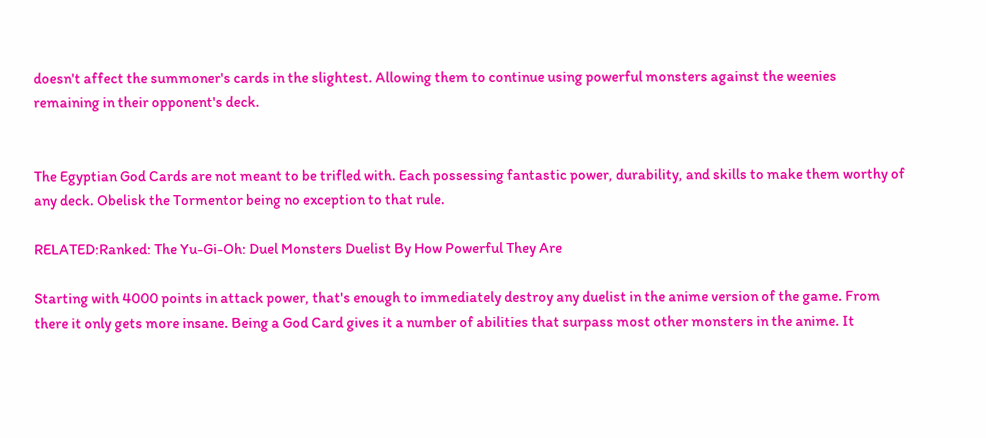doesn't affect the summoner's cards in the slightest. Allowing them to continue using powerful monsters against the weenies remaining in their opponent's deck.


The Egyptian God Cards are not meant to be trifled with. Each possessing fantastic power, durability, and skills to make them worthy of any deck. Obelisk the Tormentor being no exception to that rule.

RELATED:Ranked: The Yu-Gi-Oh: Duel Monsters Duelist By How Powerful They Are

Starting with 4000 points in attack power, that's enough to immediately destroy any duelist in the anime version of the game. From there it only gets more insane. Being a God Card gives it a number of abilities that surpass most other monsters in the anime. It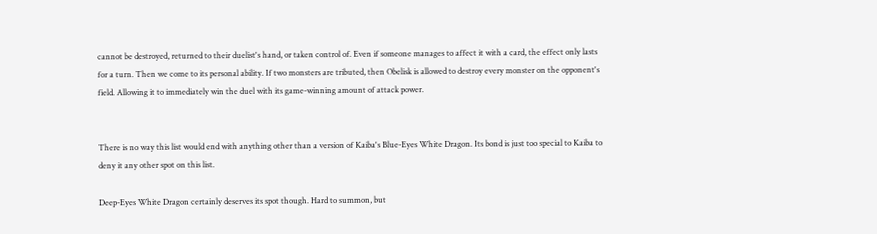cannot be destroyed, returned to their duelist's hand, or taken control of. Even if someone manages to affect it with a card, the effect only lasts for a turn. Then we come to its personal ability. If two monsters are tributed, then Obelisk is allowed to destroy every monster on the opponent's field. Allowing it to immediately win the duel with its game-winning amount of attack power.


There is no way this list would end with anything other than a version of Kaiba's Blue-Eyes White Dragon. Its bond is just too special to Kaiba to deny it any other spot on this list.

Deep-Eyes White Dragon certainly deserves its spot though. Hard to summon, but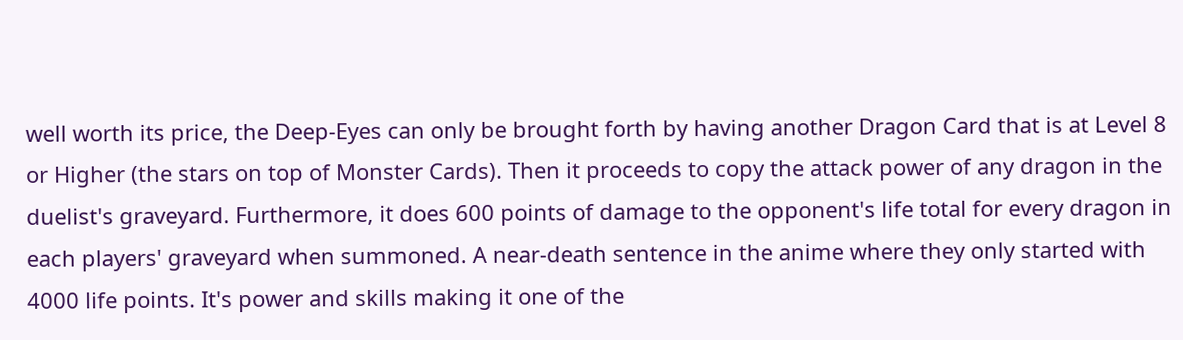well worth its price, the Deep-Eyes can only be brought forth by having another Dragon Card that is at Level 8 or Higher (the stars on top of Monster Cards). Then it proceeds to copy the attack power of any dragon in the duelist's graveyard. Furthermore, it does 600 points of damage to the opponent's life total for every dragon in each players' graveyard when summoned. A near-death sentence in the anime where they only started with 4000 life points. It's power and skills making it one of the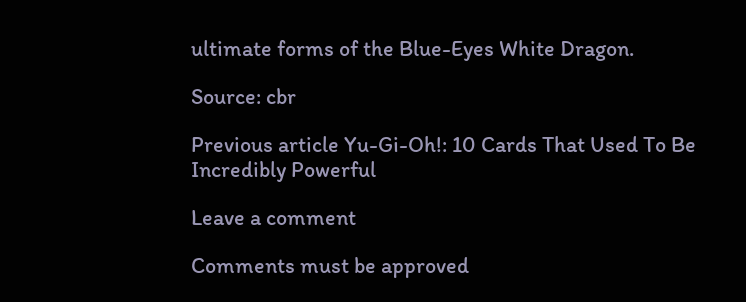ultimate forms of the Blue-Eyes White Dragon.

Source: cbr

Previous article Yu-Gi-Oh!: 10 Cards That Used To Be Incredibly Powerful

Leave a comment

Comments must be approved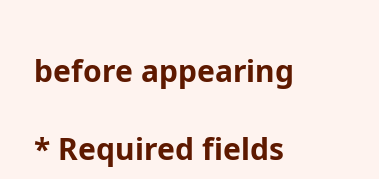before appearing

* Required fields